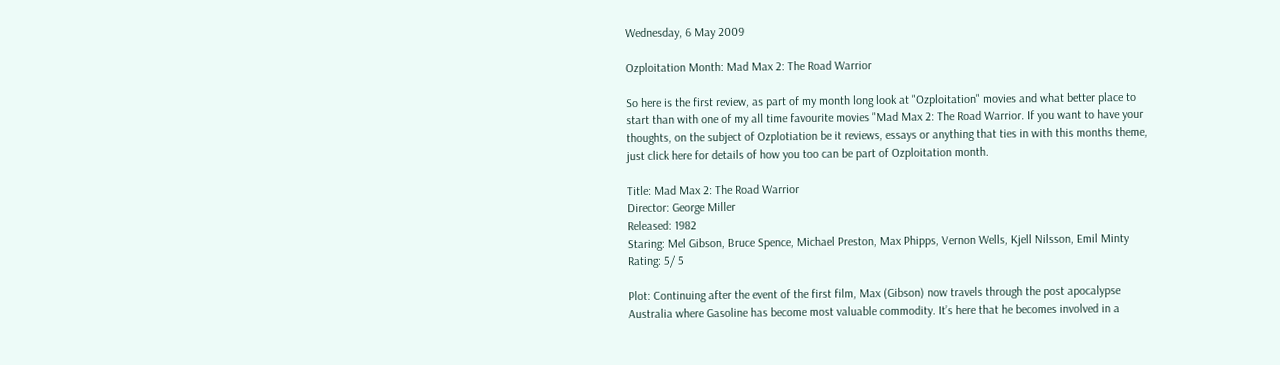Wednesday, 6 May 2009

Ozploitation Month: Mad Max 2: The Road Warrior

So here is the first review, as part of my month long look at "Ozploitation" movies and what better place to start than with one of my all time favourite movies "Mad Max 2: The Road Warrior. If you want to have your thoughts, on the subject of Ozplotiation be it reviews, essays or anything that ties in with this months theme, just click here for details of how you too can be part of Ozploitation month.

Title: Mad Max 2: The Road Warrior
Director: George Miller
Released: 1982
Staring: Mel Gibson, Bruce Spence, Michael Preston, Max Phipps, Vernon Wells, Kjell Nilsson, Emil Minty
Rating: 5/ 5

Plot: Continuing after the event of the first film, Max (Gibson) now travels through the post apocalypse Australia where Gasoline has become most valuable commodity. It’s here that he becomes involved in a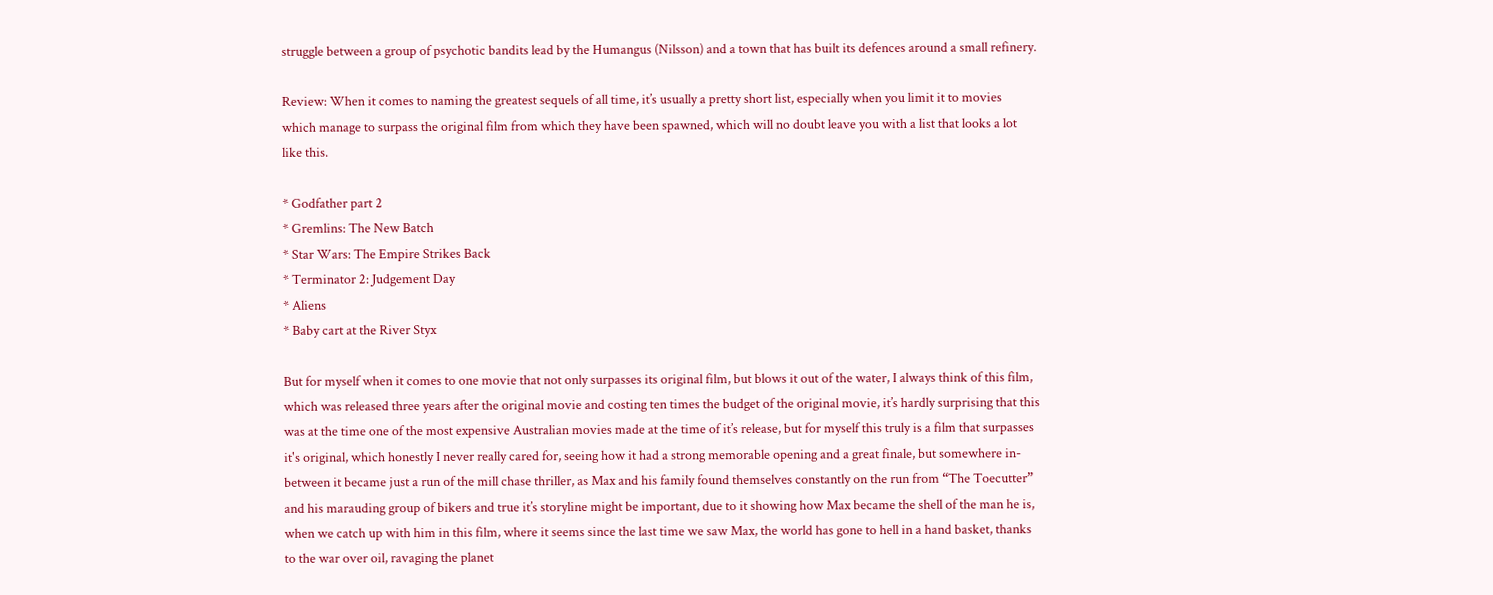struggle between a group of psychotic bandits lead by the Humangus (Nilsson) and a town that has built its defences around a small refinery.

Review: When it comes to naming the greatest sequels of all time, it’s usually a pretty short list, especially when you limit it to movies which manage to surpass the original film from which they have been spawned, which will no doubt leave you with a list that looks a lot like this.

* Godfather part 2
* Gremlins: The New Batch
* Star Wars: The Empire Strikes Back
* Terminator 2: Judgement Day
* Aliens
* Baby cart at the River Styx

But for myself when it comes to one movie that not only surpasses its original film, but blows it out of the water, I always think of this film, which was released three years after the original movie and costing ten times the budget of the original movie, it’s hardly surprising that this was at the time one of the most expensive Australian movies made at the time of it’s release, but for myself this truly is a film that surpasses it's original, which honestly I never really cared for, seeing how it had a strong memorable opening and a great finale, but somewhere in-between it became just a run of the mill chase thriller, as Max and his family found themselves constantly on the run from “The Toecutter” and his marauding group of bikers and true it’s storyline might be important, due to it showing how Max became the shell of the man he is, when we catch up with him in this film, where it seems since the last time we saw Max, the world has gone to hell in a hand basket, thanks to the war over oil, ravaging the planet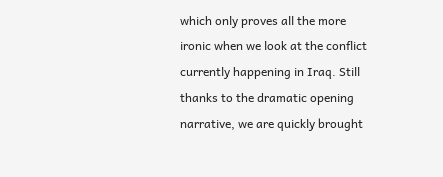which only proves all the more ironic when we look at the conflict currently happening in Iraq. Still thanks to the dramatic opening narrative, we are quickly brought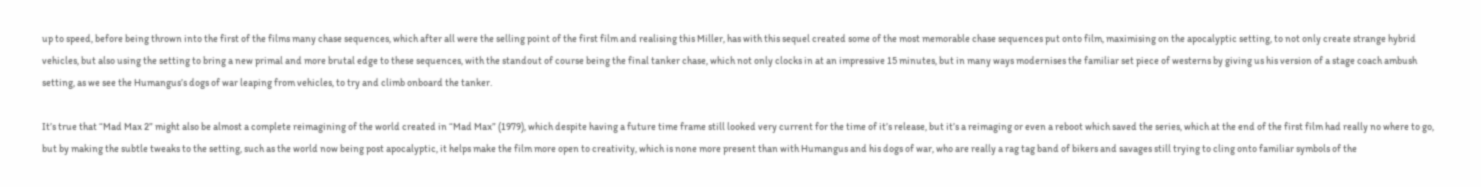up to speed, before being thrown into the first of the films many chase sequences, which after all were the selling point of the first film and realising this Miller, has with this sequel created some of the most memorable chase sequences put onto film, maximising on the apocalyptic setting, to not only create strange hybrid vehicles, but also using the setting to bring a new primal and more brutal edge to these sequences, with the standout of course being the final tanker chase, which not only clocks in at an impressive 15 minutes, but in many ways modernises the familiar set piece of westerns by giving us his version of a stage coach ambush setting, as we see the Humangus’s dogs of war leaping from vehicles, to try and climb onboard the tanker.

It’s true that “Mad Max 2” might also be almost a complete reimagining of the world created in “Mad Max” (1979), which despite having a future time frame still looked very current for the time of it’s release, but it’s a reimaging or even a reboot which saved the series, which at the end of the first film had really no where to go, but by making the subtle tweaks to the setting, such as the world now being post apocalyptic, it helps make the film more open to creativity, which is none more present than with Humangus and his dogs of war, who are really a rag tag band of bikers and savages still trying to cling onto familiar symbols of the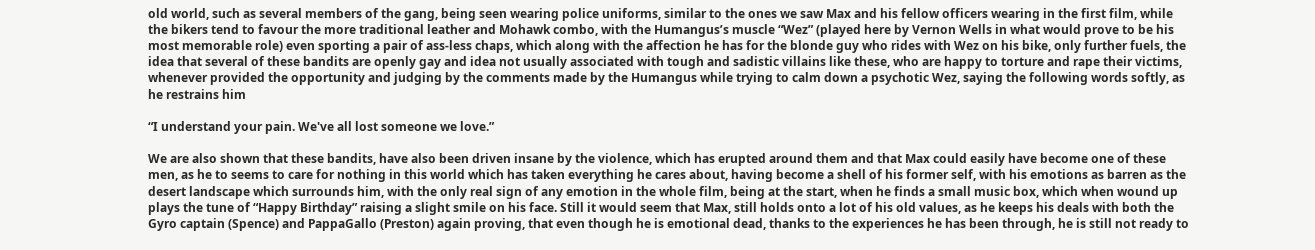old world, such as several members of the gang, being seen wearing police uniforms, similar to the ones we saw Max and his fellow officers wearing in the first film, while the bikers tend to favour the more traditional leather and Mohawk combo, with the Humangus’s muscle “Wez” (played here by Vernon Wells in what would prove to be his most memorable role) even sporting a pair of ass-less chaps, which along with the affection he has for the blonde guy who rides with Wez on his bike, only further fuels, the idea that several of these bandits are openly gay and idea not usually associated with tough and sadistic villains like these, who are happy to torture and rape their victims, whenever provided the opportunity and judging by the comments made by the Humangus while trying to calm down a psychotic Wez, saying the following words softly, as he restrains him

“I understand your pain. We've all lost someone we love.”

We are also shown that these bandits, have also been driven insane by the violence, which has erupted around them and that Max could easily have become one of these men, as he to seems to care for nothing in this world which has taken everything he cares about, having become a shell of his former self, with his emotions as barren as the desert landscape which surrounds him, with the only real sign of any emotion in the whole film, being at the start, when he finds a small music box, which when wound up plays the tune of “Happy Birthday” raising a slight smile on his face. Still it would seem that Max, still holds onto a lot of his old values, as he keeps his deals with both the Gyro captain (Spence) and PappaGallo (Preston) again proving, that even though he is emotional dead, thanks to the experiences he has been through, he is still not ready to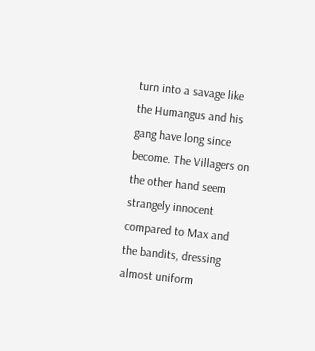turn into a savage like the Humangus and his gang have long since become. The Villagers on the other hand seem strangely innocent compared to Max and the bandits, dressing almost uniform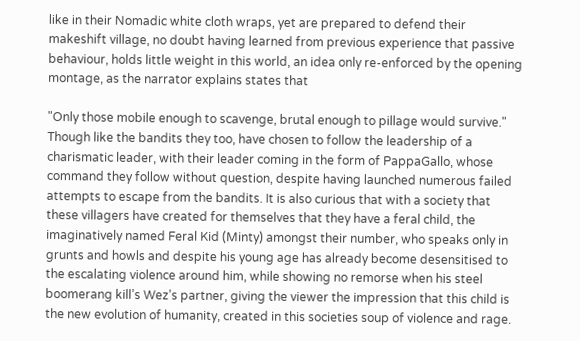like in their Nomadic white cloth wraps, yet are prepared to defend their makeshift village, no doubt having learned from previous experience that passive behaviour, holds little weight in this world, an idea only re-enforced by the opening montage, as the narrator explains states that

"Only those mobile enough to scavenge, brutal enough to pillage would survive."
Though like the bandits they too, have chosen to follow the leadership of a charismatic leader, with their leader coming in the form of PappaGallo, whose command they follow without question, despite having launched numerous failed attempts to escape from the bandits. It is also curious that with a society that these villagers have created for themselves that they have a feral child, the imaginatively named Feral Kid (Minty) amongst their number, who speaks only in grunts and howls and despite his young age has already become desensitised to the escalating violence around him, while showing no remorse when his steel boomerang kill’s Wez’s partner, giving the viewer the impression that this child is the new evolution of humanity, created in this societies soup of violence and rage.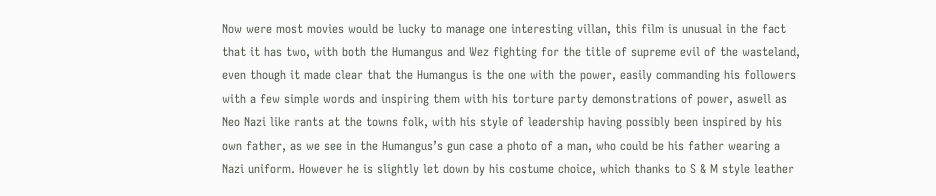Now were most movies would be lucky to manage one interesting villan, this film is unusual in the fact that it has two, with both the Humangus and Wez fighting for the title of supreme evil of the wasteland, even though it made clear that the Humangus is the one with the power, easily commanding his followers with a few simple words and inspiring them with his torture party demonstrations of power, aswell as Neo Nazi like rants at the towns folk, with his style of leadership having possibly been inspired by his own father, as we see in the Humangus’s gun case a photo of a man, who could be his father wearing a Nazi uniform. However he is slightly let down by his costume choice, which thanks to S & M style leather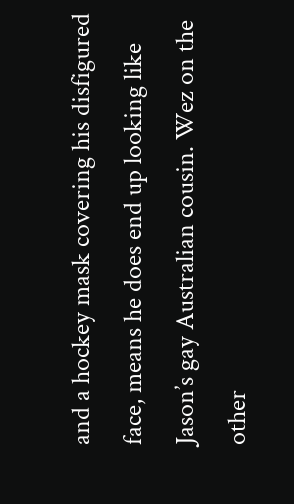and a hockey mask covering his disfigured face, means he does end up looking like Jason’s gay Australian cousin. Wez on the other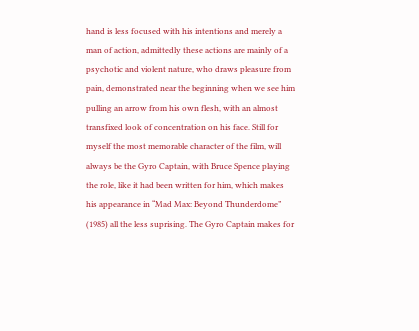hand is less focused with his intentions and merely a man of action, admittedly these actions are mainly of a psychotic and violent nature, who draws pleasure from pain, demonstrated near the beginning when we see him pulling an arrow from his own flesh, with an almost transfixed look of concentration on his face. Still for myself the most memorable character of the film, will always be the Gyro Captain, with Bruce Spence playing the role, like it had been written for him, which makes his appearance in “Mad Max: Beyond Thunderdome” (1985) all the less suprising. The Gyro Captain makes for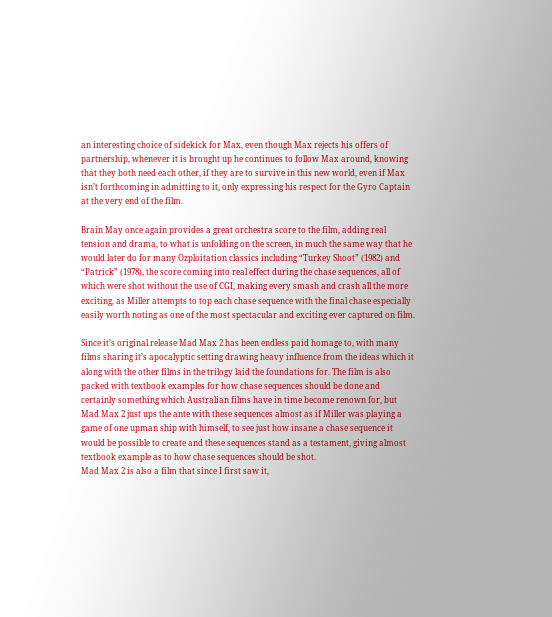an interesting choice of sidekick for Max, even though Max rejects his offers of partnership, whenever it is brought up he continues to follow Max around, knowing that they both need each other, if they are to survive in this new world, even if Max isn’t forthcoming in admitting to it, only expressing his respect for the Gyro Captain at the very end of the film.

Brain May once again provides a great orchestra score to the film, adding real tension and drama, to what is unfolding on the screen, in much the same way that he would later do for many Ozploitation classics including “Turkey Shoot” (1982) and “Patrick” (1978), the score coming into real effect during the chase sequences, all of which were shot without the use of CGI, making every smash and crash all the more exciting, as Miller attempts to top each chase sequence with the final chase especially easily worth noting as one of the most spectacular and exciting ever captured on film.

Since it’s original release Mad Max 2 has been endless paid homage to, with many films sharing it’s apocalyptic setting drawing heavy influence from the ideas which it along with the other films in the trilogy laid the foundations for. The film is also packed with textbook examples for how chase sequences should be done and certainly something which Australian films have in time become renown for, but Mad Max 2 just ups the ante with these sequences almost as if Miller was playing a game of one upman ship with himself, to see just how insane a chase sequence it would be possible to create and these sequences stand as a testament, giving almost textbook example as to how chase sequences should be shot.
Mad Max 2 is also a film that since I first saw it,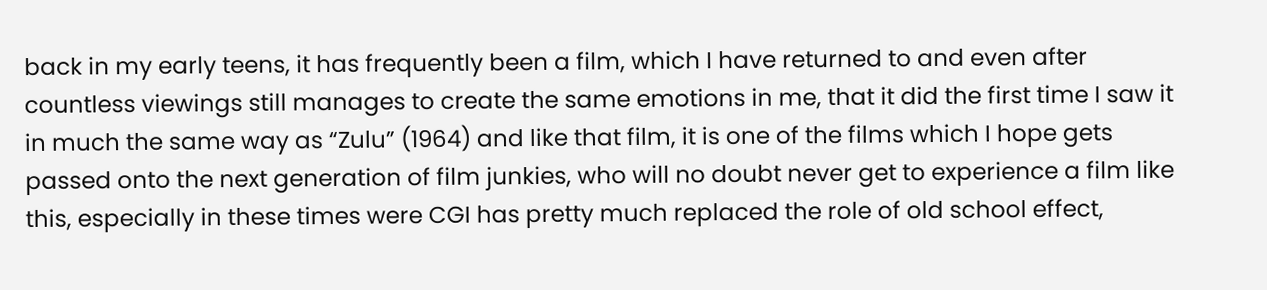back in my early teens, it has frequently been a film, which I have returned to and even after countless viewings still manages to create the same emotions in me, that it did the first time I saw it in much the same way as “Zulu” (1964) and like that film, it is one of the films which I hope gets passed onto the next generation of film junkies, who will no doubt never get to experience a film like this, especially in these times were CGI has pretty much replaced the role of old school effect,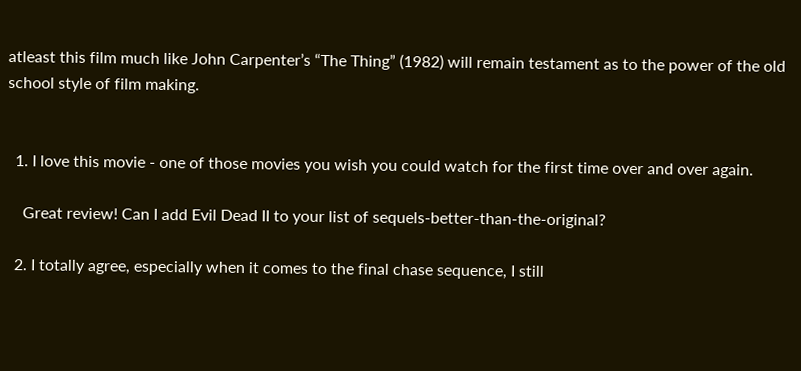atleast this film much like John Carpenter’s “The Thing” (1982) will remain testament as to the power of the old school style of film making.


  1. I love this movie - one of those movies you wish you could watch for the first time over and over again.

    Great review! Can I add Evil Dead II to your list of sequels-better-than-the-original?

  2. I totally agree, especially when it comes to the final chase sequence, I still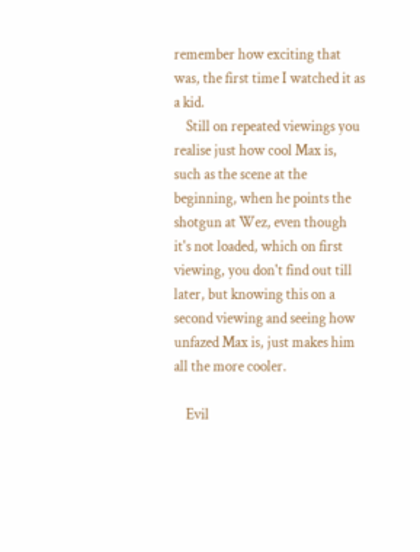remember how exciting that was, the first time I watched it as a kid.
    Still on repeated viewings you realise just how cool Max is, such as the scene at the beginning, when he points the shotgun at Wez, even though it's not loaded, which on first viewing, you don't find out till later, but knowing this on a second viewing and seeing how unfazed Max is, just makes him all the more cooler.

    Evil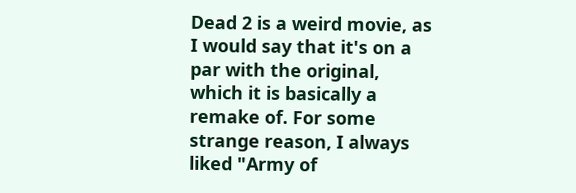Dead 2 is a weird movie, as I would say that it's on a par with the original, which it is basically a remake of. For some strange reason, I always liked "Army of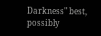Darkness" best, possibly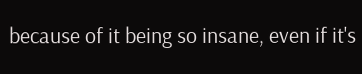because of it being so insane, even if it's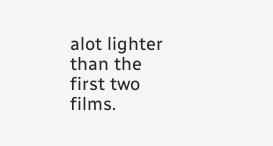alot lighter than the first two films.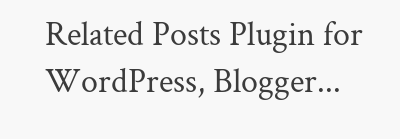Related Posts Plugin for WordPress, Blogger...